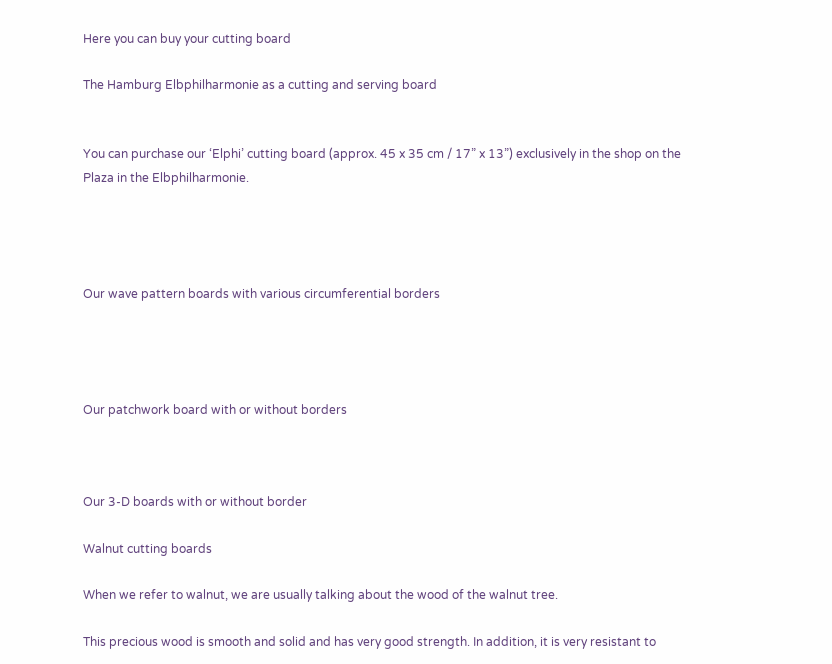Here you can buy your cutting board

The Hamburg Elbphilharmonie as a cutting and serving board


You can purchase our ‘Elphi’ cutting board (approx. 45 x 35 cm / 17” x 13”) exclusively in the shop on the Plaza in the Elbphilharmonie.




Our wave pattern boards with various circumferential borders




Our patchwork board with or without borders



Our 3-D boards with or without border

Walnut cutting boards

When we refer to walnut, we are usually talking about the wood of the walnut tree.

This precious wood is smooth and solid and has very good strength. In addition, it is very resistant to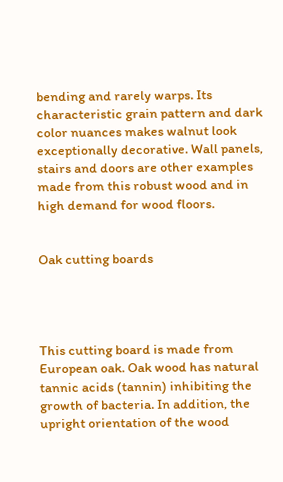bending and rarely warps. Its characteristic grain pattern and dark color nuances makes walnut look exceptionally decorative. Wall panels, stairs and doors are other examples made from this robust wood and in high demand for wood floors.


Oak cutting boards




This cutting board is made from European oak. Oak wood has natural tannic acids (tannin) inhibiting the growth of bacteria. In addition, the upright orientation of the wood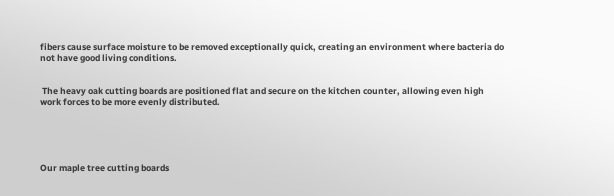fibers cause surface moisture to be removed exceptionally quick, creating an environment where bacteria do not have good living conditions.


 The heavy oak cutting boards are positioned flat and secure on the kitchen counter, allowing even high work forces to be more evenly distributed.





Our maple tree cutting boards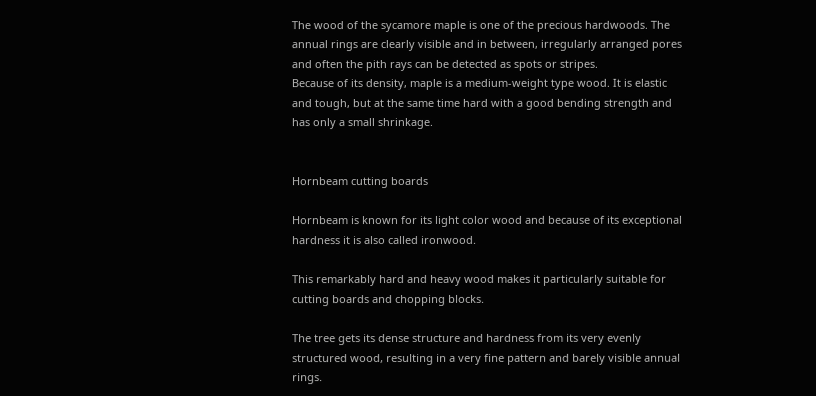The wood of the sycamore maple is one of the precious hardwoods. The annual rings are clearly visible and in between, irregularly arranged pores and often the pith rays can be detected as spots or stripes.
Because of its density, maple is a medium-weight type wood. It is elastic and tough, but at the same time hard with a good bending strength and has only a small shrinkage.


Hornbeam cutting boards

Hornbeam is known for its light color wood and because of its exceptional hardness it is also called ironwood.

This remarkably hard and heavy wood makes it particularly suitable for cutting boards and chopping blocks.

The tree gets its dense structure and hardness from its very evenly structured wood, resulting in a very fine pattern and barely visible annual rings.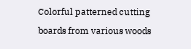Colorful patterned cutting boards from various woods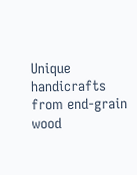Unique handicrafts from end-grain wood